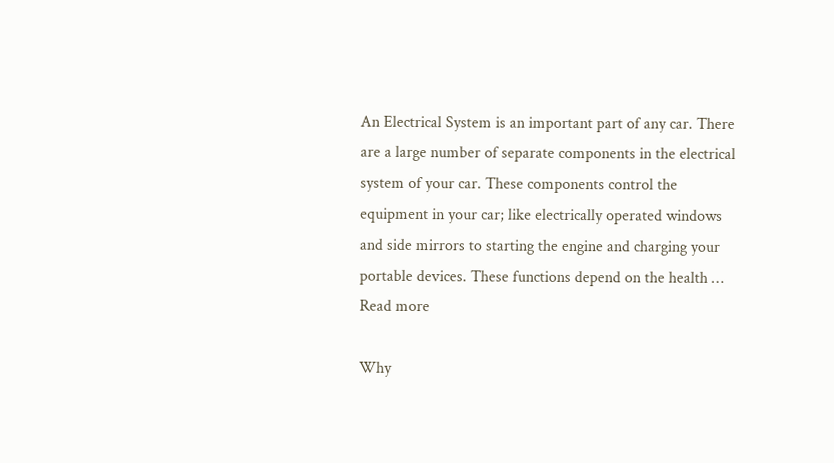An Electrical System is an important part of any car. There are a large number of separate components in the electrical system of your car. These components control the equipment in your car; like electrically operated windows and side mirrors to starting the engine and charging your portable devices. These functions depend on the health … Read more

Why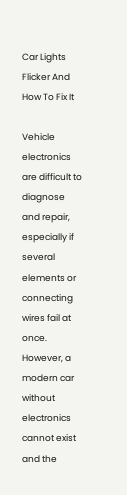Car Lights Flicker And How To Fix It

Vehicle electronics are difficult to diagnose and repair, especially if several elements or connecting wires fail at once. However, a modern car without electronics cannot exist and the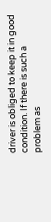driver is obliged to keep it in good condition. If there is such a problem as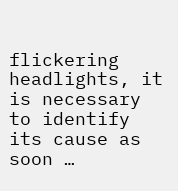flickering headlights, it is necessary to identify its cause as soon …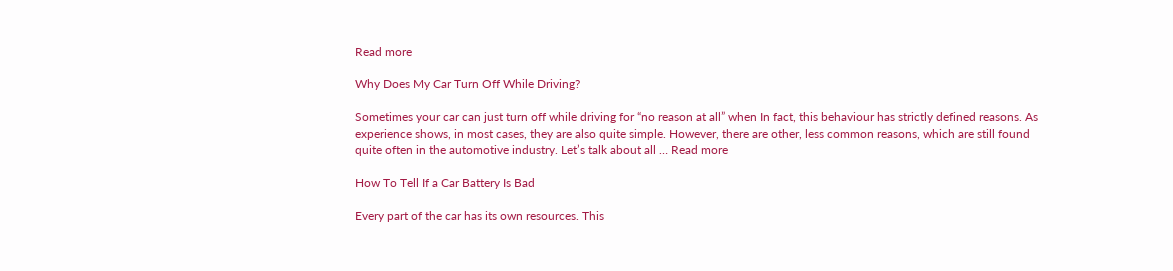Read more

Why Does My Car Turn Off While Driving?

Sometimes your car can just turn off while driving for “no reason at all” when In fact, this behaviour has strictly defined reasons. As experience shows, in most cases, they are also quite simple. However, there are other, less common reasons, which are still found quite often in the automotive industry. Let’s talk about all … Read more

How To Tell If a Car Battery Is Bad

Every part of the car has its own resources. This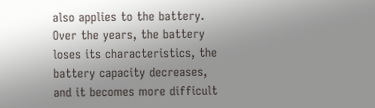also applies to the battery. Over the years, the battery loses its characteristics, the battery capacity decreases, and it becomes more difficult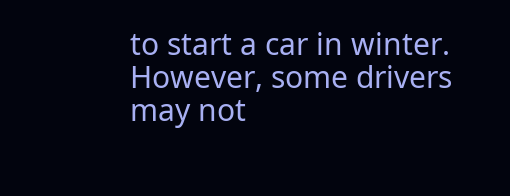to start a car in winter. However, some drivers may not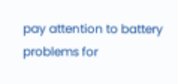pay attention to battery problems for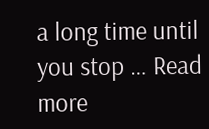a long time until you stop … Read more